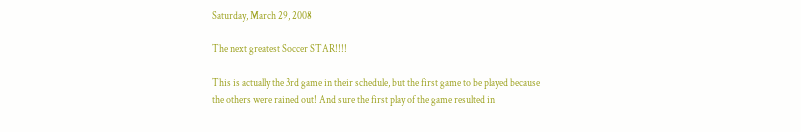Saturday, March 29, 2008

The next greatest Soccer STAR!!!!

This is actually the 3rd game in their schedule, but the first game to be played because the others were rained out! And sure the first play of the game resulted in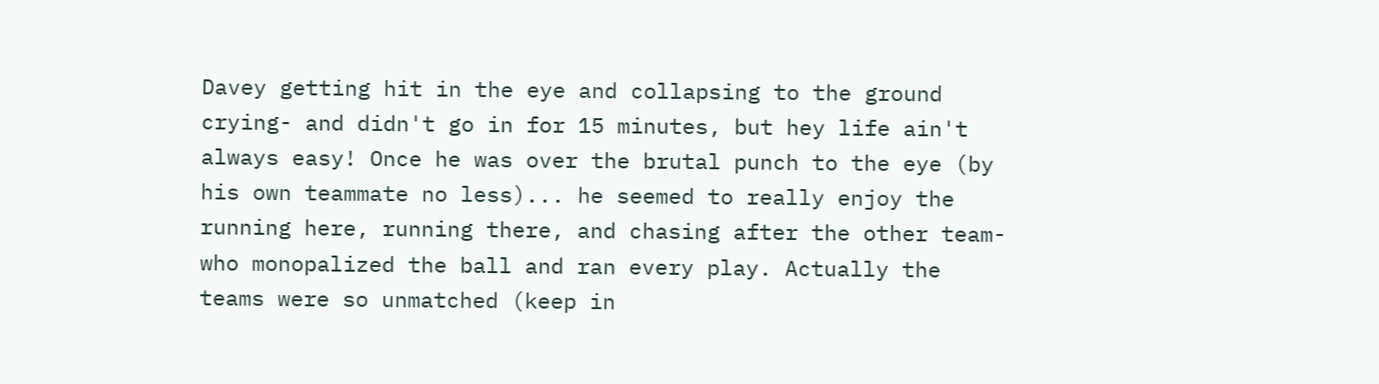Davey getting hit in the eye and collapsing to the ground crying- and didn't go in for 15 minutes, but hey life ain't always easy! Once he was over the brutal punch to the eye (by his own teammate no less)... he seemed to really enjoy the running here, running there, and chasing after the other team- who monopalized the ball and ran every play. Actually the teams were so unmatched (keep in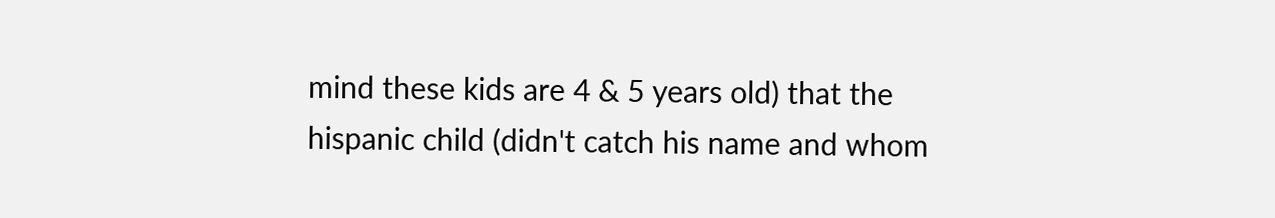mind these kids are 4 & 5 years old) that the hispanic child (didn't catch his name and whom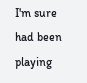I'm sure had been playing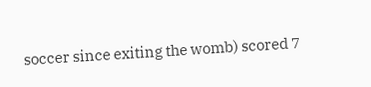soccer since exiting the womb) scored 7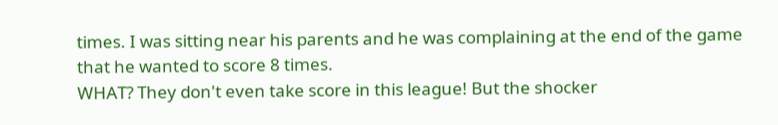times. I was sitting near his parents and he was complaining at the end of the game that he wanted to score 8 times.
WHAT? They don't even take score in this league! But the shocker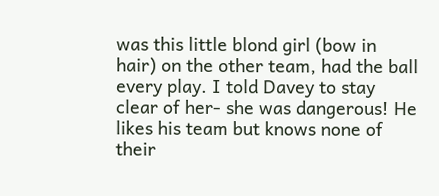was this little blond girl (bow in hair) on the other team, had the ball every play. I told Davey to stay clear of her- she was dangerous! He likes his team but knows none of their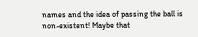names and the idea of passing the ball is non-existent! Maybe that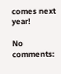comes next year!

No comments: